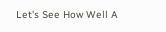Let's See How Well A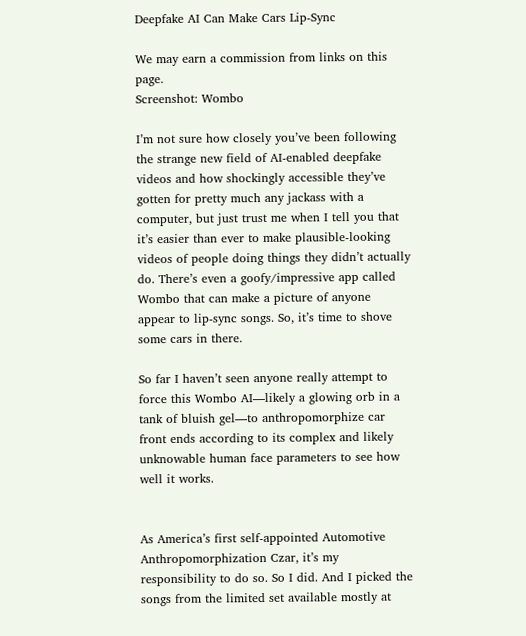Deepfake AI Can Make Cars Lip-Sync

We may earn a commission from links on this page.
Screenshot: Wombo

I’m not sure how closely you’ve been following the strange new field of AI-enabled deepfake videos and how shockingly accessible they’ve gotten for pretty much any jackass with a computer, but just trust me when I tell you that it’s easier than ever to make plausible-looking videos of people doing things they didn’t actually do. There’s even a goofy/impressive app called Wombo that can make a picture of anyone appear to lip-sync songs. So, it’s time to shove some cars in there.

So far I haven’t seen anyone really attempt to force this Wombo AI—likely a glowing orb in a tank of bluish gel—to anthropomorphize car front ends according to its complex and likely unknowable human face parameters to see how well it works.


As America’s first self-appointed Automotive Anthropomorphization Czar, it’s my responsibility to do so. So I did. And I picked the songs from the limited set available mostly at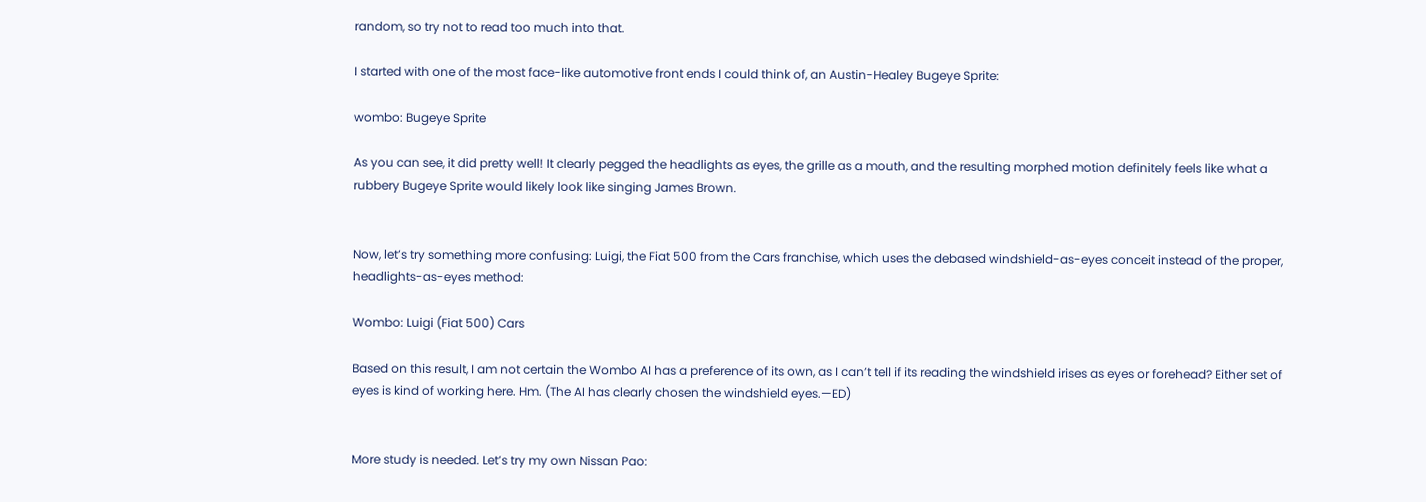random, so try not to read too much into that.

I started with one of the most face-like automotive front ends I could think of, an Austin-Healey Bugeye Sprite:

wombo: Bugeye Sprite

As you can see, it did pretty well! It clearly pegged the headlights as eyes, the grille as a mouth, and the resulting morphed motion definitely feels like what a rubbery Bugeye Sprite would likely look like singing James Brown.


Now, let’s try something more confusing: Luigi, the Fiat 500 from the Cars franchise, which uses the debased windshield-as-eyes conceit instead of the proper, headlights-as-eyes method:

Wombo: Luigi (Fiat 500) Cars

Based on this result, I am not certain the Wombo AI has a preference of its own, as I can’t tell if its reading the windshield irises as eyes or forehead? Either set of eyes is kind of working here. Hm. (The AI has clearly chosen the windshield eyes.—ED)


More study is needed. Let’s try my own Nissan Pao: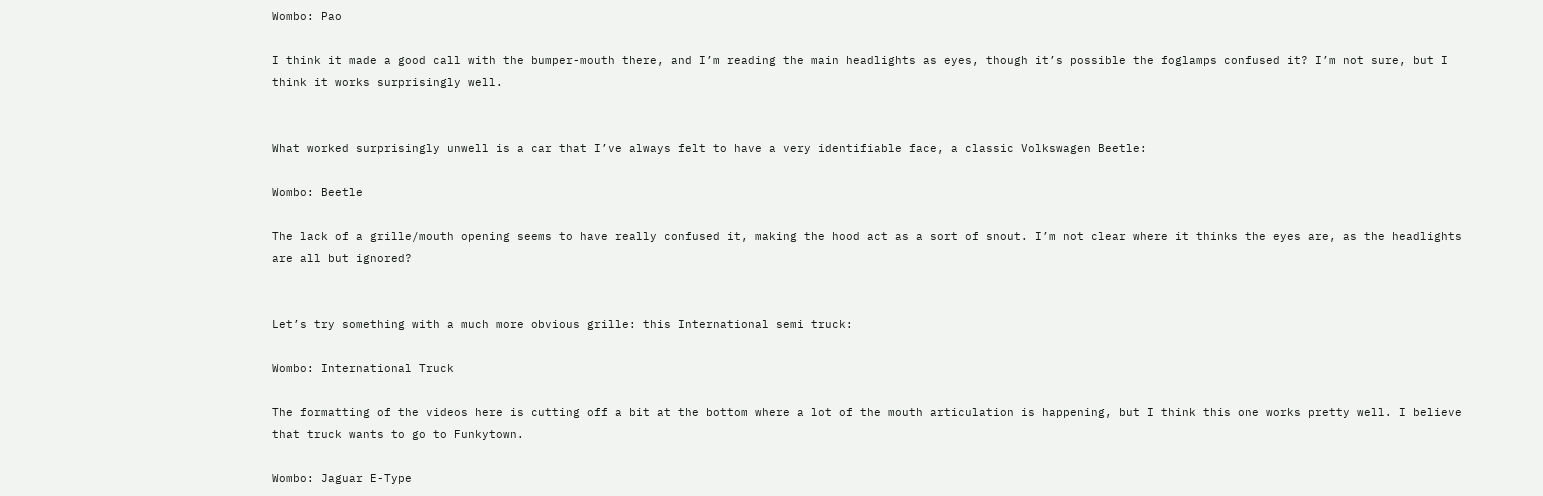Wombo: Pao

I think it made a good call with the bumper-mouth there, and I’m reading the main headlights as eyes, though it’s possible the foglamps confused it? I’m not sure, but I think it works surprisingly well.


What worked surprisingly unwell is a car that I’ve always felt to have a very identifiable face, a classic Volkswagen Beetle:

Wombo: Beetle

The lack of a grille/mouth opening seems to have really confused it, making the hood act as a sort of snout. I’m not clear where it thinks the eyes are, as the headlights are all but ignored?


Let’s try something with a much more obvious grille: this International semi truck:

Wombo: International Truck

The formatting of the videos here is cutting off a bit at the bottom where a lot of the mouth articulation is happening, but I think this one works pretty well. I believe that truck wants to go to Funkytown.

Wombo: Jaguar E-Type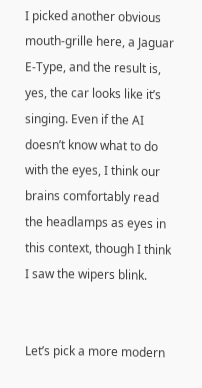I picked another obvious mouth-grille here, a Jaguar E-Type, and the result is, yes, the car looks like it’s singing. Even if the AI doesn’t know what to do with the eyes, I think our brains comfortably read the headlamps as eyes in this context, though I think I saw the wipers blink.


Let’s pick a more modern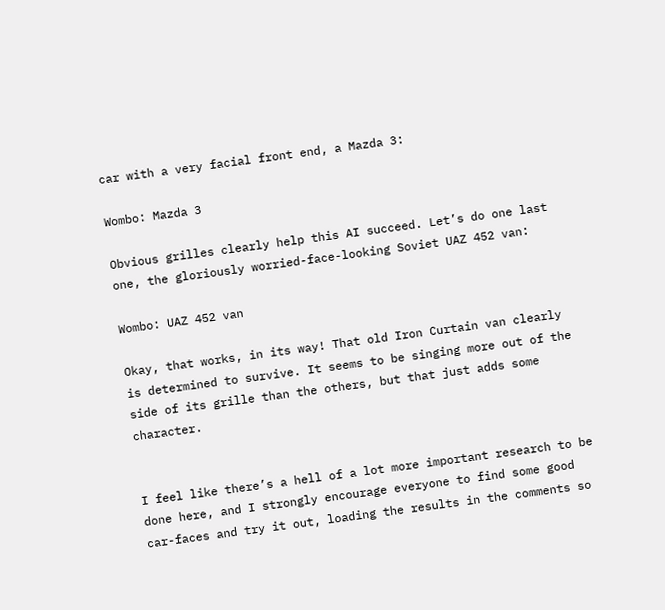car with a very facial front end, a Mazda 3:

Wombo: Mazda 3

Obvious grilles clearly help this AI succeed. Let’s do one last one, the gloriously worried-face-looking Soviet UAZ 452 van:

Wombo: UAZ 452 van

Okay, that works, in its way! That old Iron Curtain van clearly is determined to survive. It seems to be singing more out of the side of its grille than the others, but that just adds some character.


I feel like there’s a hell of a lot more important research to be done here, and I strongly encourage everyone to find some good car-faces and try it out, loading the results in the comments so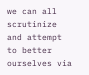we can all scrutinize and attempt to better ourselves via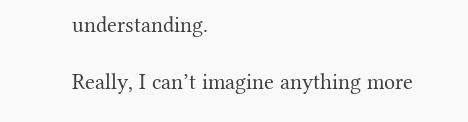understanding.

Really, I can’t imagine anything more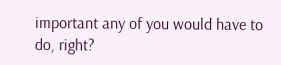important any of you would have to do, right?